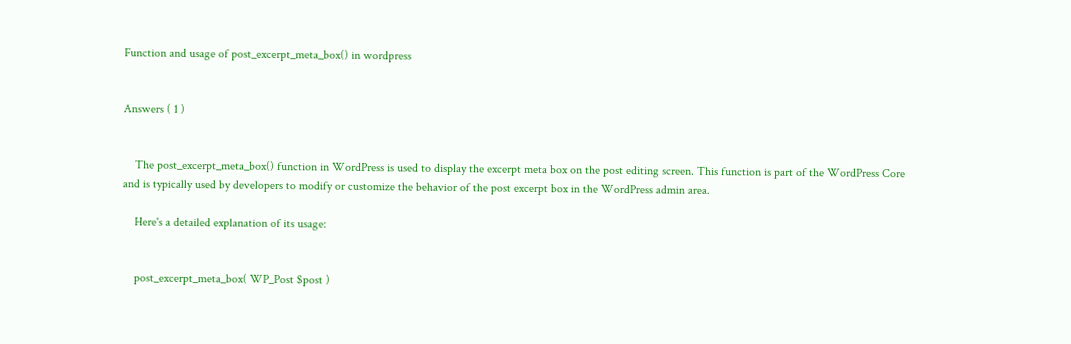Function and usage of post_excerpt_meta_box() in wordpress


Answers ( 1 )


    The post_excerpt_meta_box() function in WordPress is used to display the excerpt meta box on the post editing screen. This function is part of the WordPress Core and is typically used by developers to modify or customize the behavior of the post excerpt box in the WordPress admin area.

    Here's a detailed explanation of its usage:


    post_excerpt_meta_box( WP_Post $post )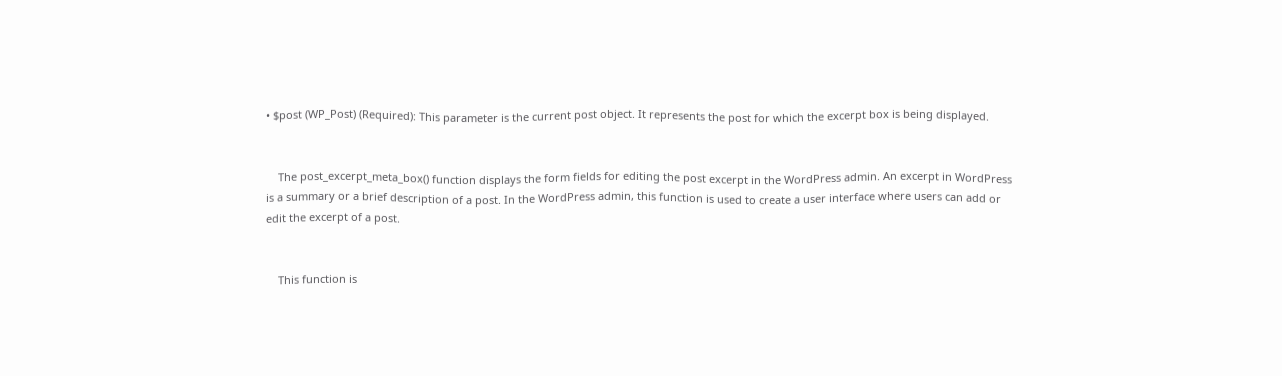• $post (WP_Post) (Required): This parameter is the current post object. It represents the post for which the excerpt box is being displayed.


    The post_excerpt_meta_box() function displays the form fields for editing the post excerpt in the WordPress admin. An excerpt in WordPress is a summary or a brief description of a post. In the WordPress admin, this function is used to create a user interface where users can add or edit the excerpt of a post.


    This function is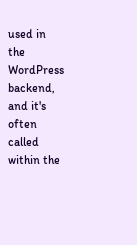used in the WordPress backend, and it's often called within the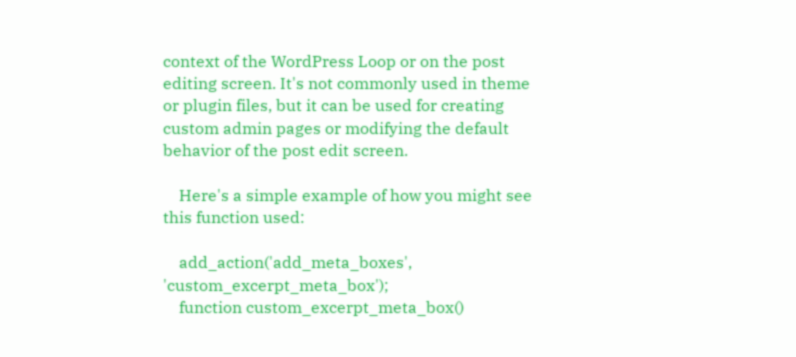context of the WordPress Loop or on the post editing screen. It's not commonly used in theme or plugin files, but it can be used for creating custom admin pages or modifying the default behavior of the post edit screen.

    Here's a simple example of how you might see this function used:

    add_action('add_meta_boxes', 'custom_excerpt_meta_box');
    function custom_excerpt_meta_box()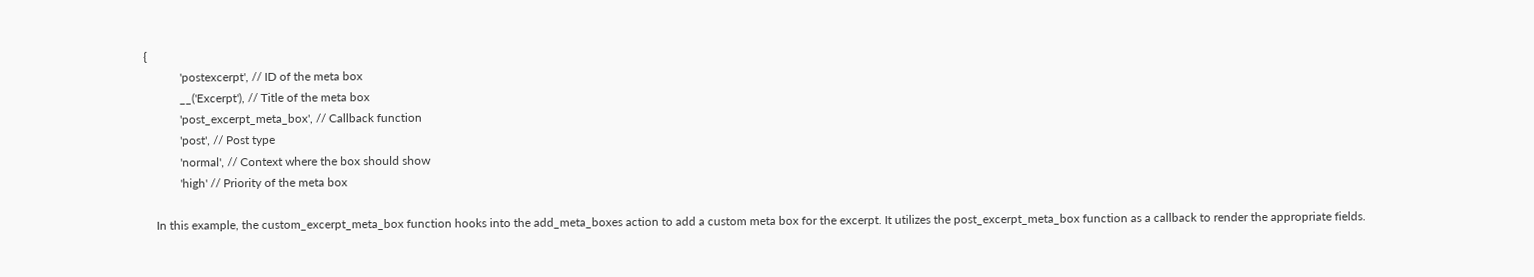{
            'postexcerpt', // ID of the meta box
            __('Excerpt'), // Title of the meta box
            'post_excerpt_meta_box', // Callback function
            'post', // Post type
            'normal', // Context where the box should show
            'high' // Priority of the meta box

    In this example, the custom_excerpt_meta_box function hooks into the add_meta_boxes action to add a custom meta box for the excerpt. It utilizes the post_excerpt_meta_box function as a callback to render the appropriate fields.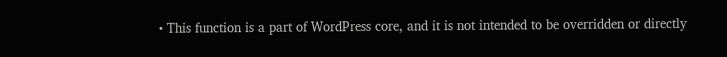• This function is a part of WordPress core, and it is not intended to be overridden or directly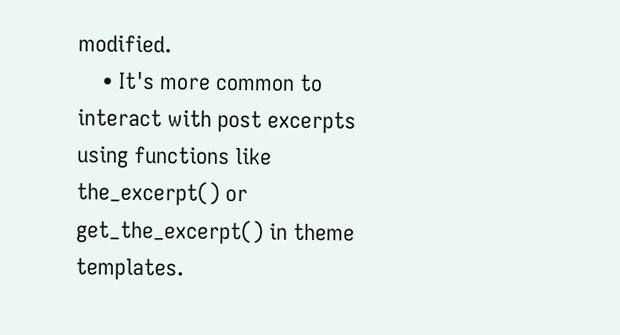modified.
    • It's more common to interact with post excerpts using functions like the_excerpt() or get_the_excerpt() in theme templates.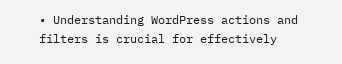• Understanding WordPress actions and filters is crucial for effectively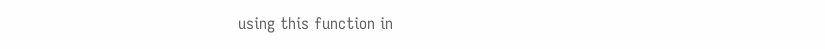using this function in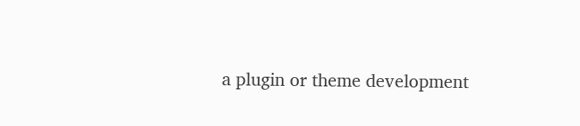a plugin or theme development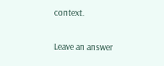context.

Leave an answer